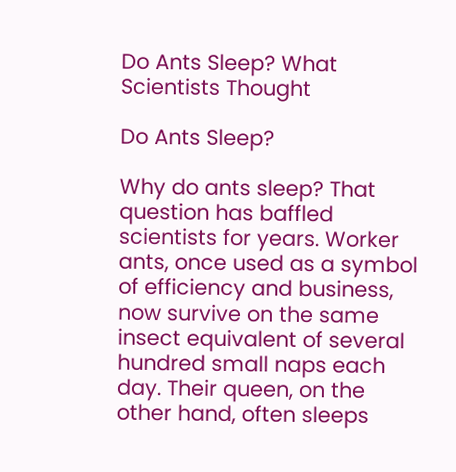Do Ants Sleep? What Scientists Thought

Do Ants Sleep?

Why do ants sleep? That question has baffled scientists for years. Worker ants, once used as a symbol of efficiency and business, now survive on the same insect equivalent of several hundred small naps each day. Their queen, on the other hand, often sleeps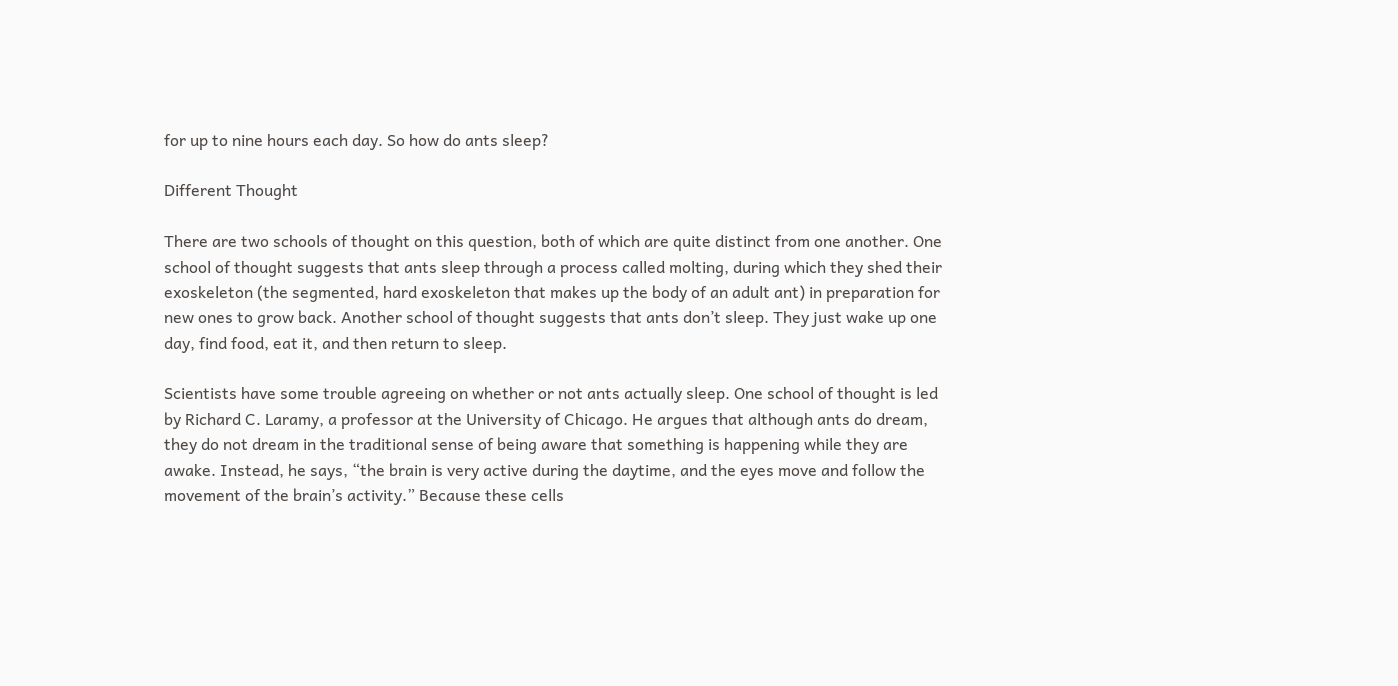for up to nine hours each day. So how do ants sleep?

Different Thought

There are two schools of thought on this question, both of which are quite distinct from one another. One school of thought suggests that ants sleep through a process called molting, during which they shed their exoskeleton (the segmented, hard exoskeleton that makes up the body of an adult ant) in preparation for new ones to grow back. Another school of thought suggests that ants don’t sleep. They just wake up one day, find food, eat it, and then return to sleep.

Scientists have some trouble agreeing on whether or not ants actually sleep. One school of thought is led by Richard C. Laramy, a professor at the University of Chicago. He argues that although ants do dream, they do not dream in the traditional sense of being aware that something is happening while they are awake. Instead, he says, “the brain is very active during the daytime, and the eyes move and follow the movement of the brain’s activity.” Because these cells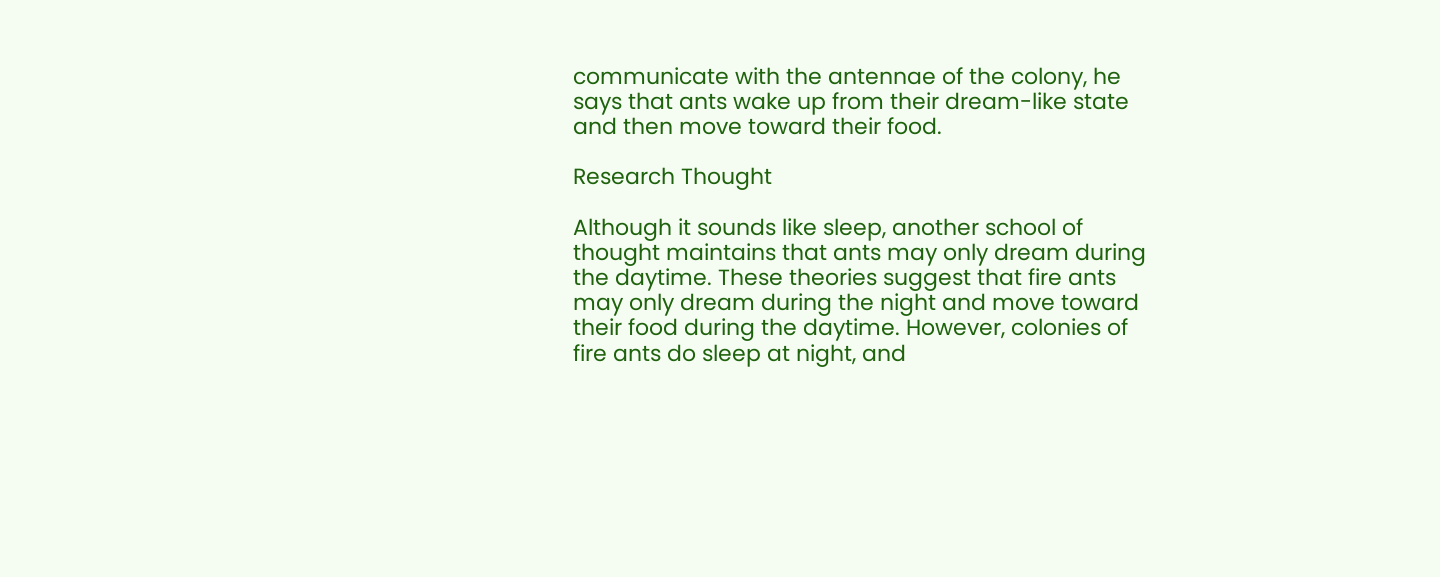communicate with the antennae of the colony, he says that ants wake up from their dream-like state and then move toward their food.

Research Thought

Although it sounds like sleep, another school of thought maintains that ants may only dream during the daytime. These theories suggest that fire ants may only dream during the night and move toward their food during the daytime. However, colonies of fire ants do sleep at night, and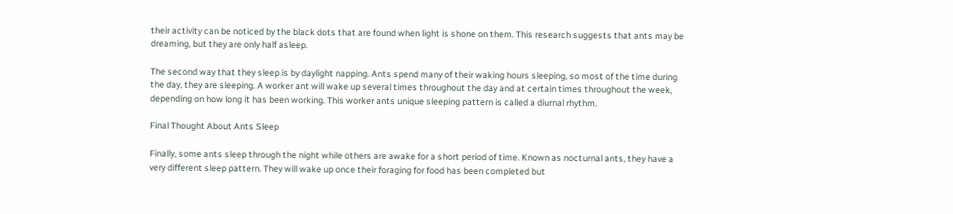their activity can be noticed by the black dots that are found when light is shone on them. This research suggests that ants may be dreaming, but they are only half asleep.

The second way that they sleep is by daylight napping. Ants spend many of their waking hours sleeping, so most of the time during the day, they are sleeping. A worker ant will wake up several times throughout the day and at certain times throughout the week, depending on how long it has been working. This worker ants unique sleeping pattern is called a diurnal rhythm.

Final Thought About Ants Sleep

Finally, some ants sleep through the night while others are awake for a short period of time. Known as nocturnal ants, they have a very different sleep pattern. They will wake up once their foraging for food has been completed but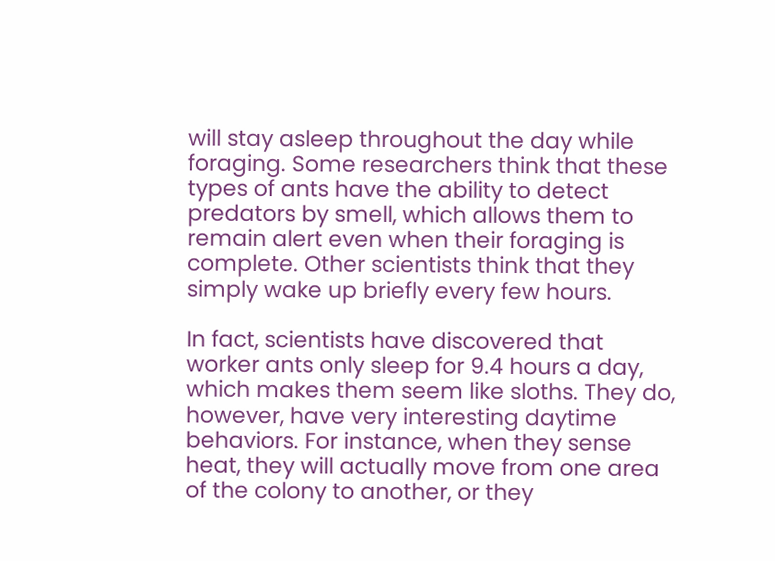will stay asleep throughout the day while foraging. Some researchers think that these types of ants have the ability to detect predators by smell, which allows them to remain alert even when their foraging is complete. Other scientists think that they simply wake up briefly every few hours.

In fact, scientists have discovered that worker ants only sleep for 9.4 hours a day, which makes them seem like sloths. They do, however, have very interesting daytime behaviors. For instance, when they sense heat, they will actually move from one area of the colony to another, or they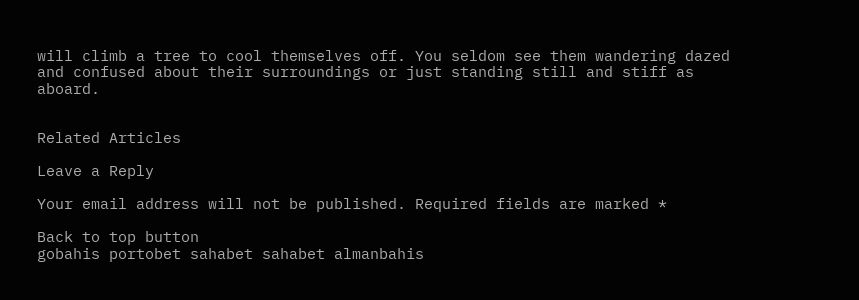will climb a tree to cool themselves off. You seldom see them wandering dazed and confused about their surroundings or just standing still and stiff as aboard.


Related Articles

Leave a Reply

Your email address will not be published. Required fields are marked *

Back to top button
gobahis portobet sahabet sahabet almanbahis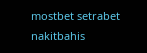mostbet setrabet nakitbahis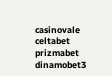casinovale celtabet prizmabet dinamobet3